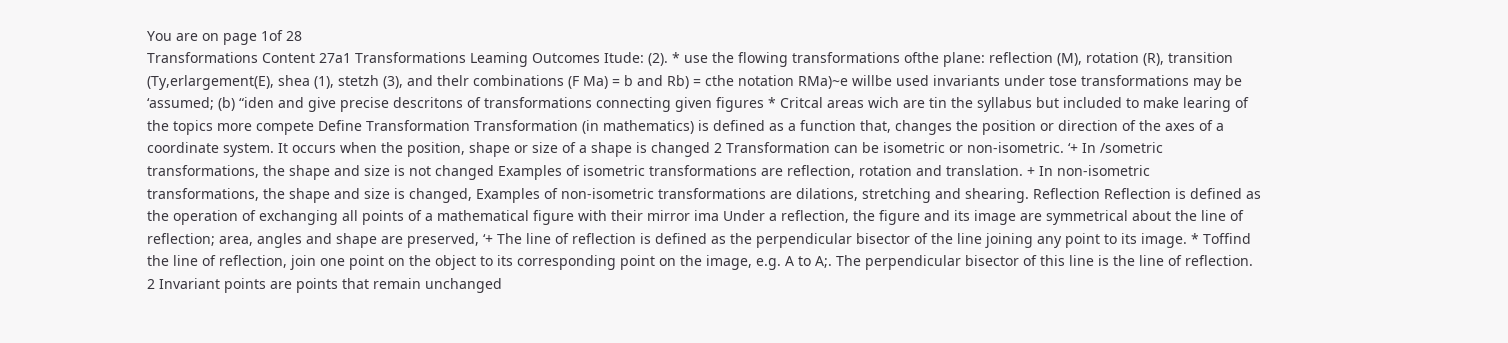You are on page 1of 28
Transformations Content 27a1 Transformations Leaming Outcomes Itude: (2). * use the flowing transformations ofthe plane: reflection (M), rotation (R), transition (Ty,erlargement(E), shea (1), stetzh (3), and thelr combinations (F Ma) = b and Rb) = cthe notation RMa)~e willbe used invariants under tose transformations may be ‘assumed; (b) “iden and give precise descritons of transformations connecting given figures * Critcal areas wich are tin the syllabus but included to make learing of the topics more compete Define Transformation Transformation (in mathematics) is defined as a function that, changes the position or direction of the axes of a coordinate system. It occurs when the position, shape or size of a shape is changed 2 Transformation can be isometric or non-isometric. ‘+ In /sometric transformations, the shape and size is not changed Examples of isometric transformations are reflection, rotation and translation. + In non-isometric transformations, the shape and size is changed, Examples of non-isometric transformations are dilations, stretching and shearing. Reflection Reflection is defined as the operation of exchanging all points of a mathematical figure with their mirror ima Under a reflection, the figure and its image are symmetrical about the line of reflection; area, angles and shape are preserved, ‘+ The line of reflection is defined as the perpendicular bisector of the line joining any point to its image. * Toffind the line of reflection, join one point on the object to its corresponding point on the image, e.g. A to A;. The perpendicular bisector of this line is the line of reflection. 2 Invariant points are points that remain unchanged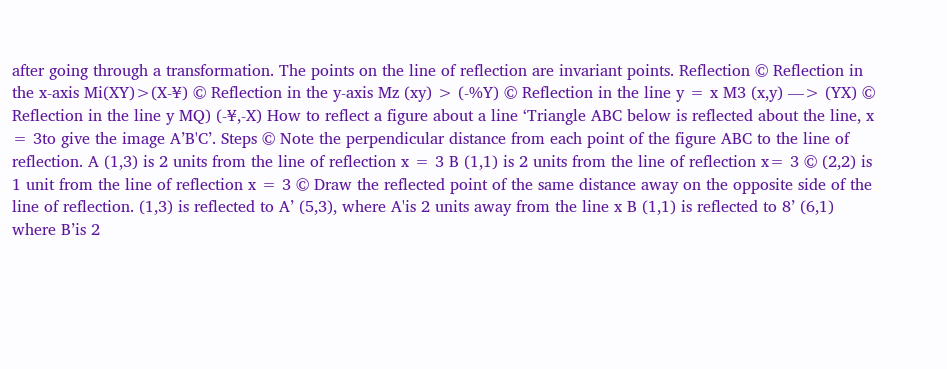after going through a transformation. The points on the line of reflection are invariant points. Reflection © Reflection in the x-axis Mi(XY)>(X-¥) © Reflection in the y-axis Mz (xy) > (-%Y) © Reflection in the line y = x M3 (x,y) —> (YX) © Reflection in the line y MQ) (-¥,-X) How to reflect a figure about a line ‘Triangle ABC below is reflected about the line, x = 3to give the image A’B'C’. Steps © Note the perpendicular distance from each point of the figure ABC to the line of reflection. A (1,3) is 2 units from the line of reflection x = 3 B (1,1) is 2 units from the line of reflection x= 3 © (2,2) is 1 unit from the line of reflection x = 3 © Draw the reflected point of the same distance away on the opposite side of the line of reflection. (1,3) is reflected to A’ (5,3), where A'is 2 units away from the line x B (1,1) is reflected to 8’ (6,1) where B’is 2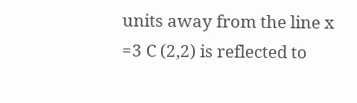units away from the line x =3 C (2,2) is reflected to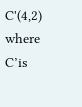C'(4,2) where C’is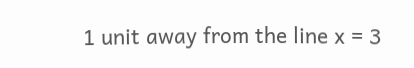1 unit away from the line x = 3